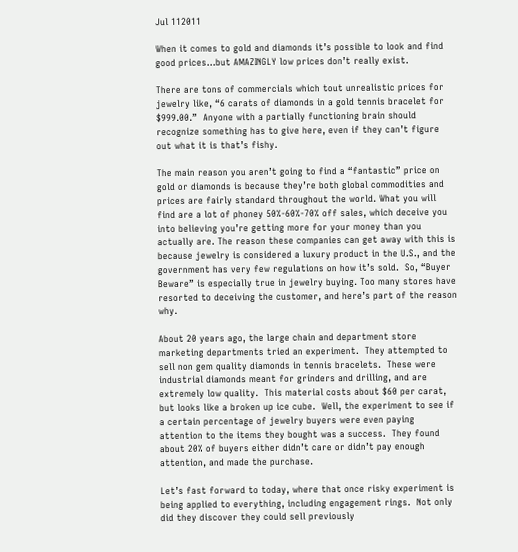Jul 112011

When it comes to gold and diamonds it’s possible to look and find good prices…but AMAZINGLY low prices don’t really exist.

There are tons of commercials which tout unrealistic prices for jewelry like, “6 carats of diamonds in a gold tennis bracelet for $999.00.”  Anyone with a partially functioning brain should recognize something has to give here, even if they can’t figure out what it is that’s fishy.

The main reason you aren’t going to find a “fantastic” price on gold or diamonds is because they’re both global commodities and prices are fairly standard throughout the world. What you will find are a lot of phoney 50%-60%-70% off sales, which deceive you into believing you’re getting more for your money than you actually are. The reason these companies can get away with this is because jewelry is considered a luxury product in the U.S., and the government has very few regulations on how it’s sold.  So, “Buyer Beware” is especially true in jewelry buying. Too many stores have resorted to deceiving the customer, and here’s part of the reason why.

About 20 years ago, the large chain and department store marketing departments tried an experiment.  They attempted to sell non gem quality diamonds in tennis bracelets.  These were industrial diamonds meant for grinders and drilling, and are extremely low quality.  This material costs about $60 per carat, but looks like a broken up ice cube.  Well, the experiment to see if a certain percentage of jewelry buyers were even paying attention to the items they bought was a success.  They found about 20% of buyers either didn’t care or didn’t pay enough attention, and made the purchase.

Let’s fast forward to today, where that once risky experiment is being applied to everything, including engagement rings.  Not only did they discover they could sell previously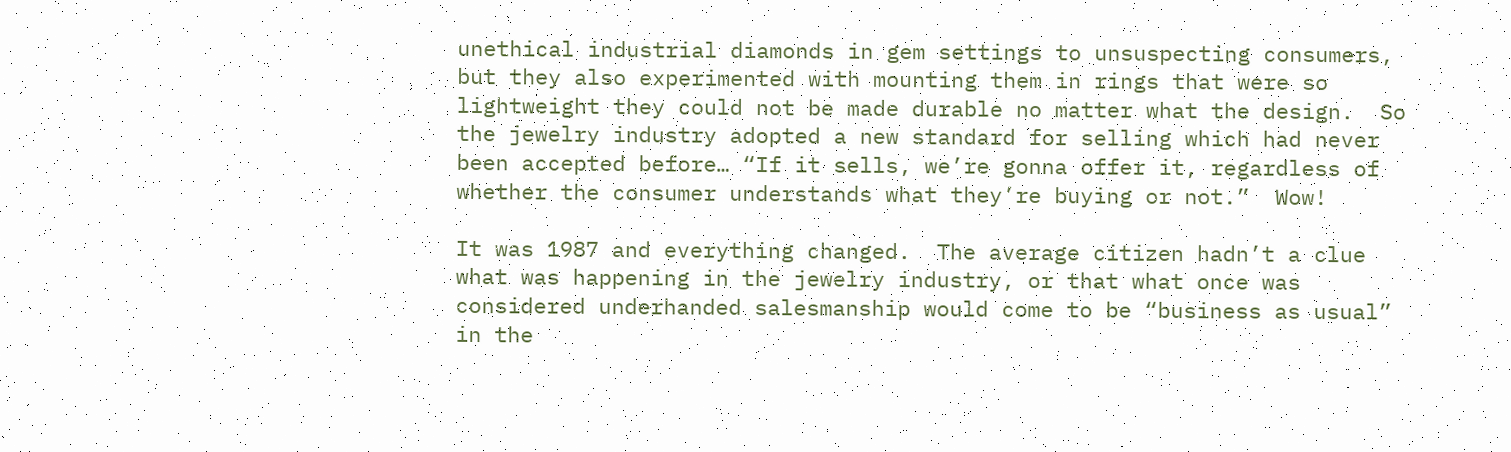unethical industrial diamonds in gem settings to unsuspecting consumers, but they also experimented with mounting them in rings that were so lightweight they could not be made durable no matter what the design.  So the jewelry industry adopted a new standard for selling which had never been accepted before… “If it sells, we’re gonna offer it, regardless of whether the consumer understands what they’re buying or not.”  Wow!

It was 1987 and everything changed.  The average citizen hadn’t a clue what was happening in the jewelry industry, or that what once was considered underhanded salesmanship would come to be “business as usual” in the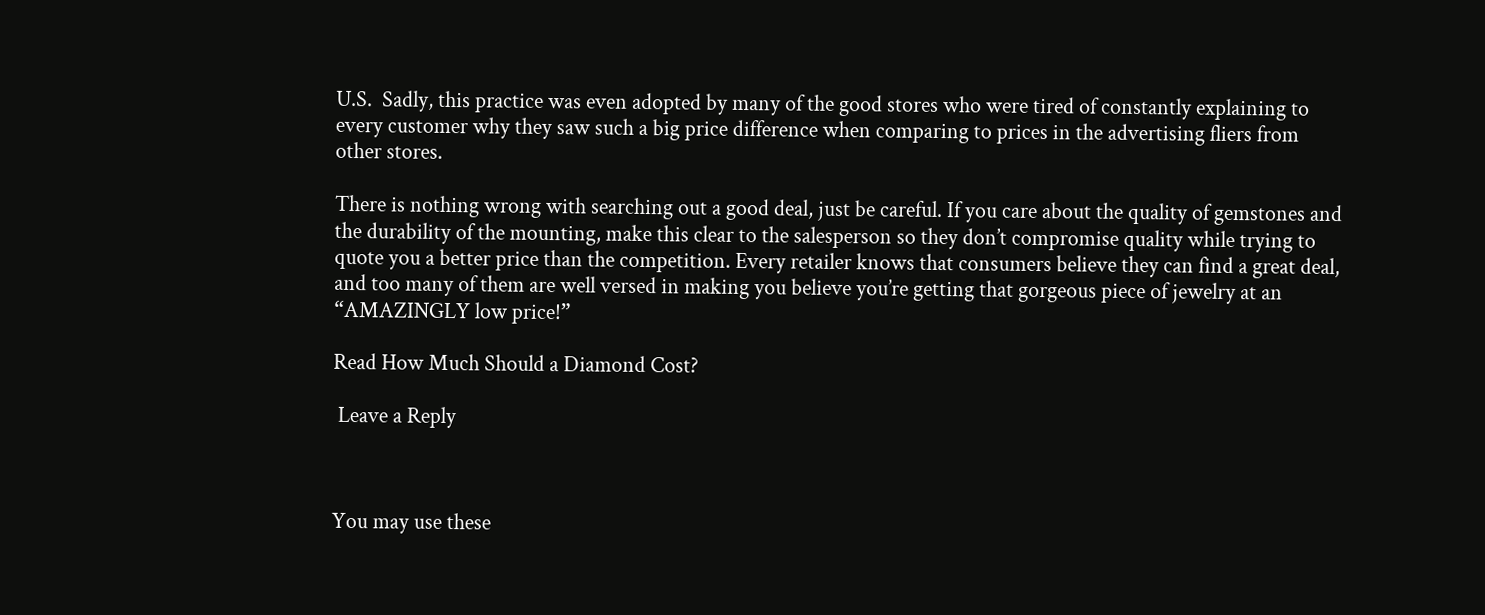U.S.  Sadly, this practice was even adopted by many of the good stores who were tired of constantly explaining to every customer why they saw such a big price difference when comparing to prices in the advertising fliers from other stores.

There is nothing wrong with searching out a good deal, just be careful. If you care about the quality of gemstones and the durability of the mounting, make this clear to the salesperson so they don’t compromise quality while trying to quote you a better price than the competition. Every retailer knows that consumers believe they can find a great deal, and too many of them are well versed in making you believe you’re getting that gorgeous piece of jewelry at an “AMAZINGLY low price!”

Read How Much Should a Diamond Cost?

 Leave a Reply



You may use these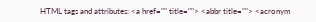HTML tags and attributes: <a href="" title=""> <abbr title=""> <acronym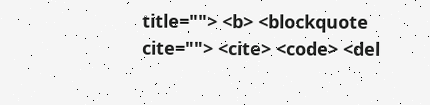title=""> <b> <blockquote cite=""> <cite> <code> <del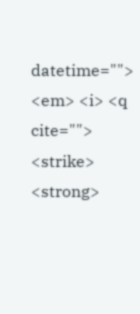datetime=""> <em> <i> <q cite=""> <strike> <strong>